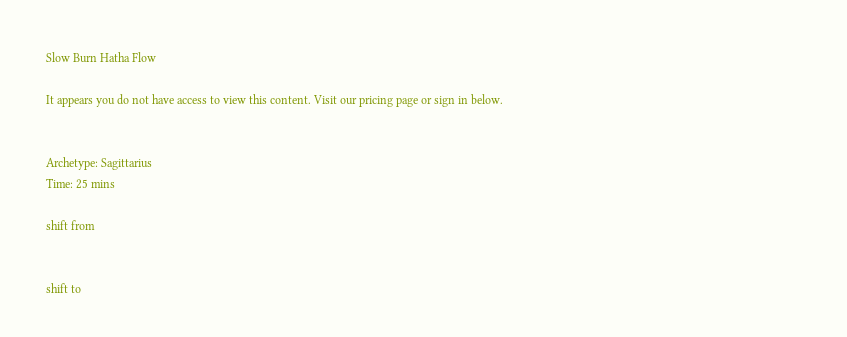Slow Burn Hatha Flow

It appears you do not have access to view this content. Visit our pricing page or sign in below.


Archetype: Sagittarius
Time: 25 mins

shift from


shift to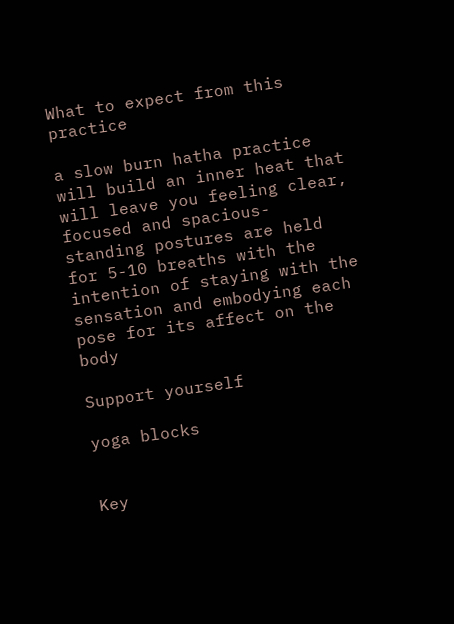What to expect from this practice

a slow burn hatha practice will build an inner heat that will leave you feeling clear, focused and spacious- standing postures are held for 5-10 breaths with the intention of staying with the sensation and embodying each pose for its affect on the body

Support yourself

yoga blocks


Key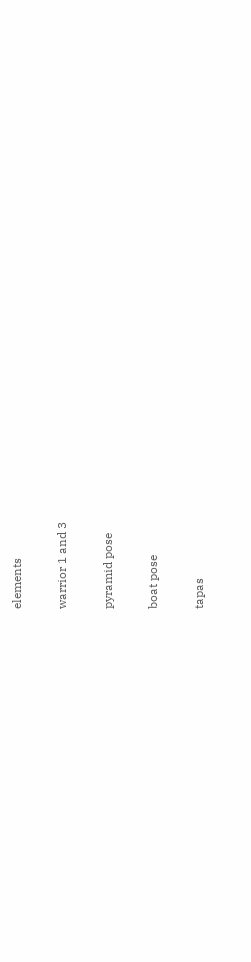elements

warrior 1 and 3

pyramid pose

boat pose

tapas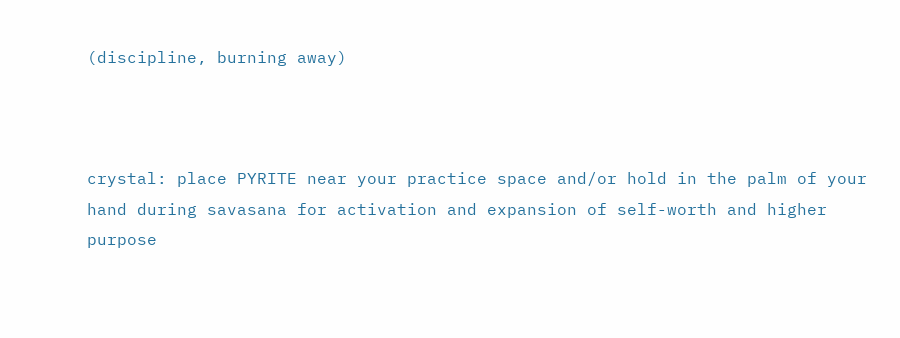(discipline, burning away)



crystal: place PYRITE near your practice space and/or hold in the palm of your hand during savasana for activation and expansion of self-worth and higher purpose